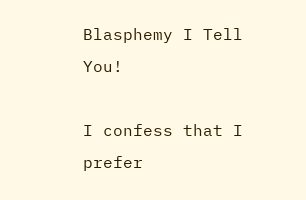Blasphemy I Tell You!

I confess that I prefer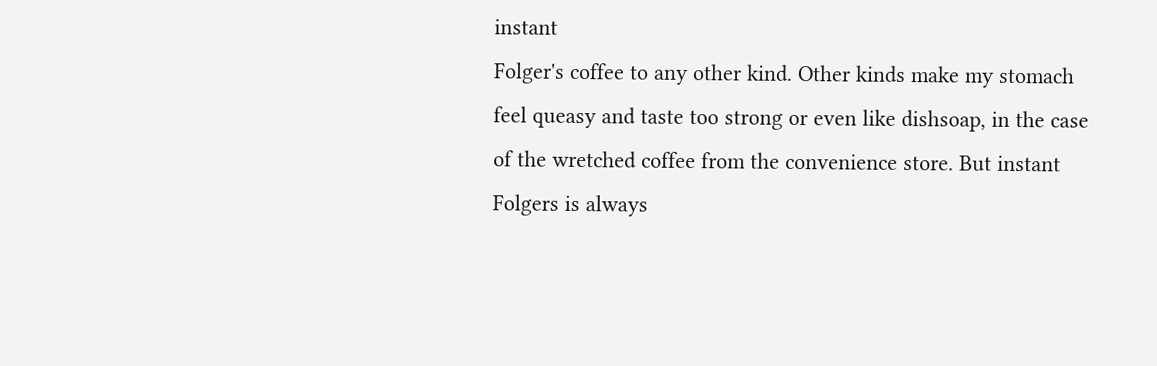instant
Folger's coffee to any other kind. Other kinds make my stomach feel queasy and taste too strong or even like dishsoap, in the case of the wretched coffee from the convenience store. But instant Folgers is always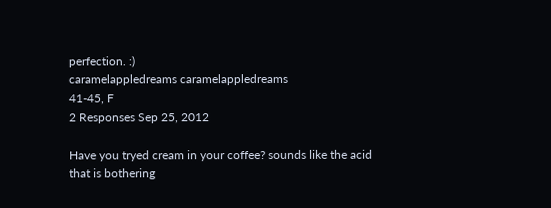perfection. :)
caramelappledreams caramelappledreams
41-45, F
2 Responses Sep 25, 2012

Have you tryed cream in your coffee? sounds like the acid that is bothering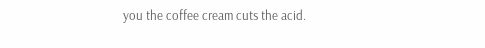you the coffee cream cuts the acid.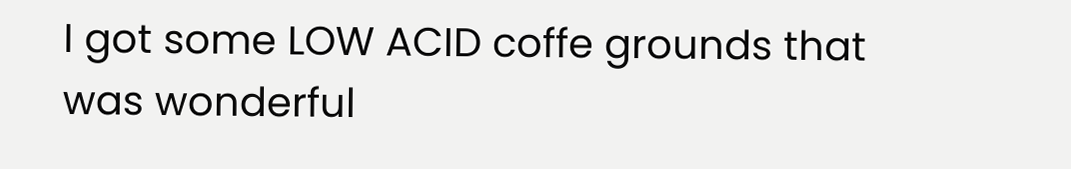I got some LOW ACID coffe grounds that was wonderful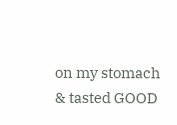on my stomach & tasted GOOD